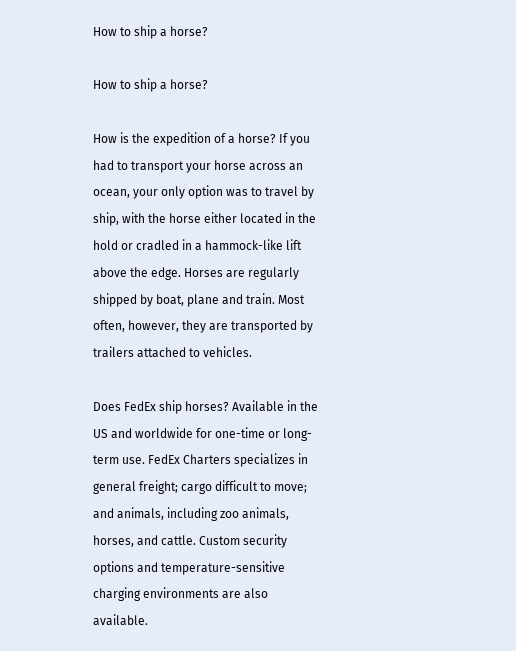How to ship a horse?

How to ship a horse?

How is the expedition of a horse? If you had to transport your horse across an ocean, your only option was to travel by ship, with the horse either located in the hold or cradled in a hammock-like lift above the edge. Horses are regularly shipped by boat, plane and train. Most often, however, they are transported by trailers attached to vehicles.

Does FedEx ship horses? Available in the US and worldwide for one-time or long-term use. FedEx Charters specializes in general freight; cargo difficult to move; and animals, including zoo animals, horses, and cattle. Custom security options and temperature-sensitive charging environments are also available.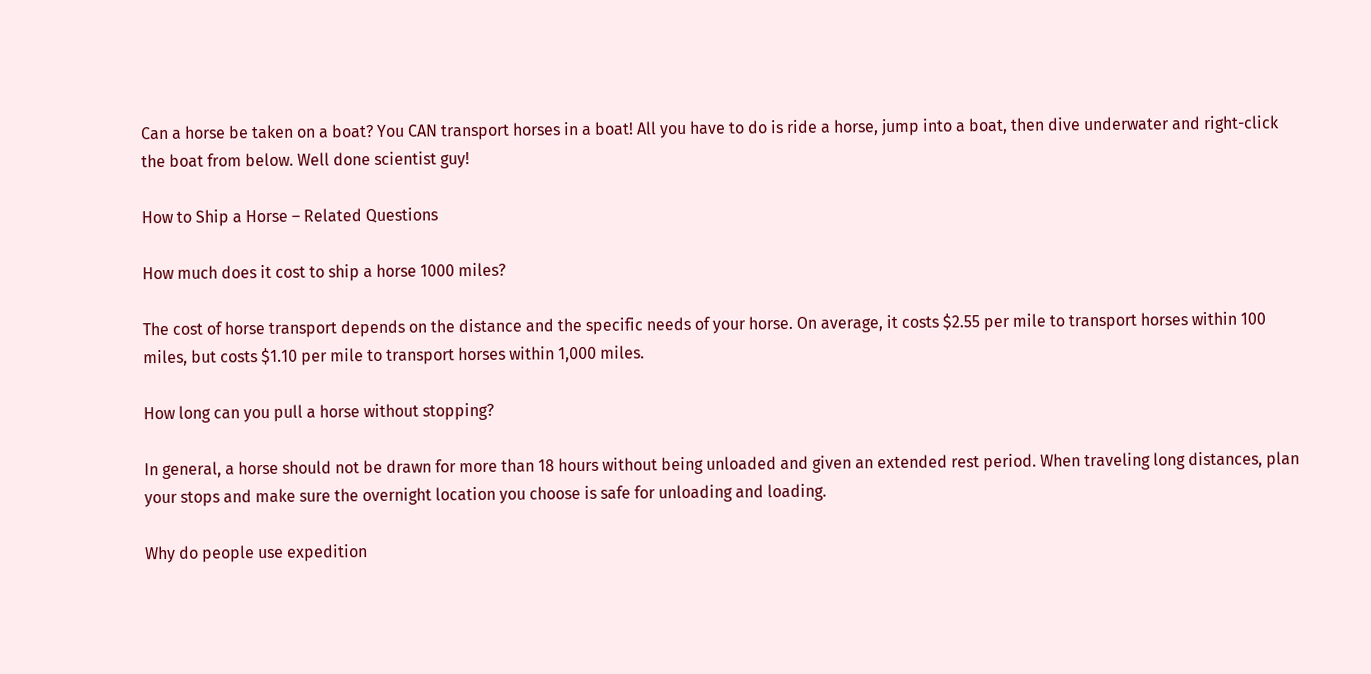Can a horse be taken on a boat? You CAN transport horses in a boat! All you have to do is ride a horse, jump into a boat, then dive underwater and right-click the boat from below. Well done scientist guy!

How to Ship a Horse – Related Questions

How much does it cost to ship a horse 1000 miles?

The cost of horse transport depends on the distance and the specific needs of your horse. On average, it costs $2.55 per mile to transport horses within 100 miles, but costs $1.10 per mile to transport horses within 1,000 miles.

How long can you pull a horse without stopping?

In general, a horse should not be drawn for more than 18 hours without being unloaded and given an extended rest period. When traveling long distances, plan your stops and make sure the overnight location you choose is safe for unloading and loading.

Why do people use expedition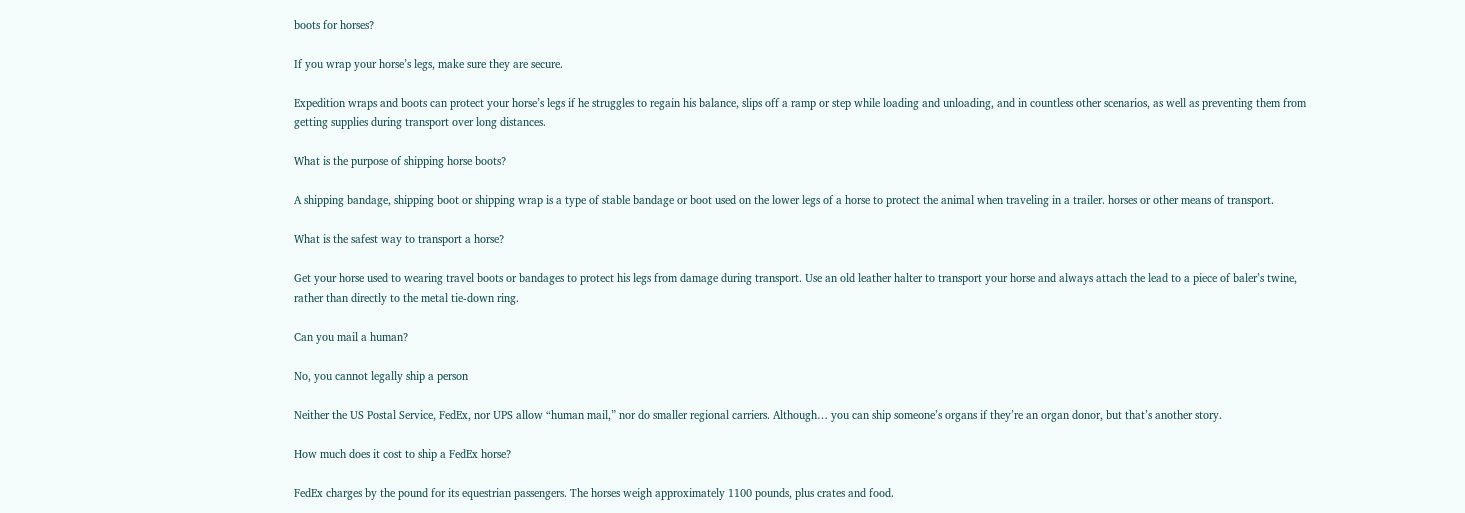boots for horses?

If you wrap your horse’s legs, make sure they are secure.

Expedition wraps and boots can protect your horse’s legs if he struggles to regain his balance, slips off a ramp or step while loading and unloading, and in countless other scenarios, as well as preventing them from getting supplies during transport over long distances.

What is the purpose of shipping horse boots?

A shipping bandage, shipping boot or shipping wrap is a type of stable bandage or boot used on the lower legs of a horse to protect the animal when traveling in a trailer. horses or other means of transport.

What is the safest way to transport a horse?

Get your horse used to wearing travel boots or bandages to protect his legs from damage during transport. Use an old leather halter to transport your horse and always attach the lead to a piece of baler’s twine, rather than directly to the metal tie-down ring.

Can you mail a human?

No, you cannot legally ship a person

Neither the US Postal Service, FedEx, nor UPS allow “human mail,” nor do smaller regional carriers. Although… you can ship someone’s organs if they’re an organ donor, but that’s another story.

How much does it cost to ship a FedEx horse?

FedEx charges by the pound for its equestrian passengers. The horses weigh approximately 1100 pounds, plus crates and food.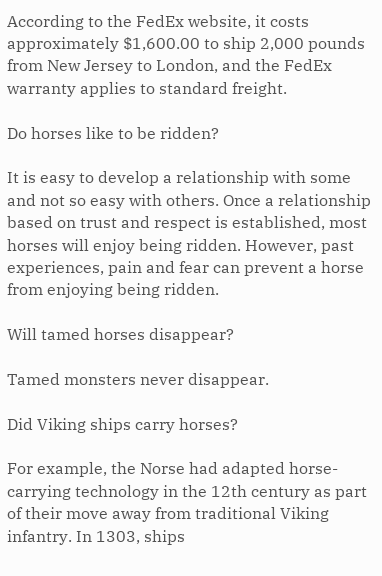According to the FedEx website, it costs approximately $1,600.00 to ship 2,000 pounds from New Jersey to London, and the FedEx warranty applies to standard freight.

Do horses like to be ridden?

It is easy to develop a relationship with some and not so easy with others. Once a relationship based on trust and respect is established, most horses will enjoy being ridden. However, past experiences, pain and fear can prevent a horse from enjoying being ridden.

Will tamed horses disappear?

Tamed monsters never disappear.

Did Viking ships carry horses?

For example, the Norse had adapted horse-carrying technology in the 12th century as part of their move away from traditional Viking infantry. In 1303, ships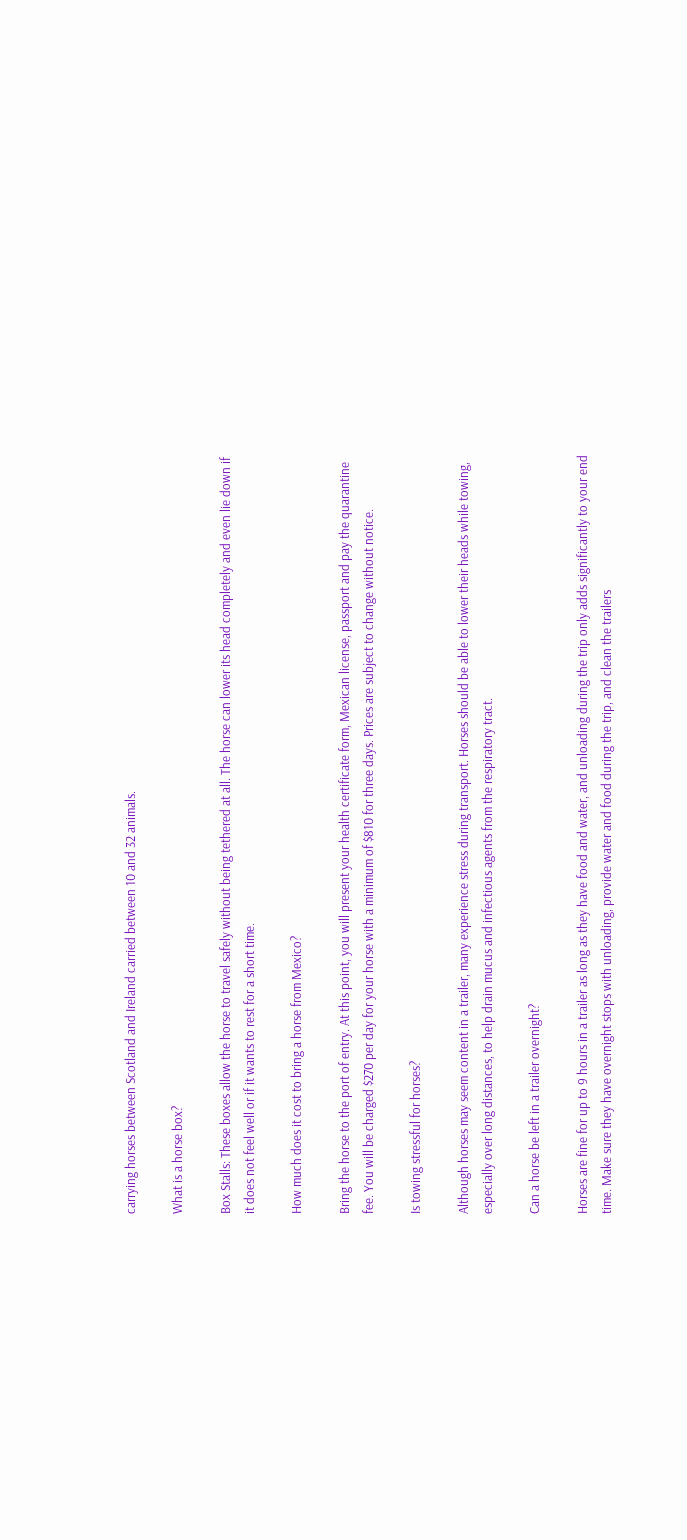carrying horses between Scotland and Ireland carried between 10 and 32 animals.

What is a horse box?

Box Stalls: These boxes allow the horse to travel safely without being tethered at all. The horse can lower its head completely and even lie down if it does not feel well or if it wants to rest for a short time.

How much does it cost to bring a horse from Mexico?

Bring the horse to the port of entry. At this point, you will present your health certificate form, Mexican license, passport and pay the quarantine fee. You will be charged $270 per day for your horse with a minimum of $810 for three days. Prices are subject to change without notice.

Is towing stressful for horses?

Although horses may seem content in a trailer, many experience stress during transport. Horses should be able to lower their heads while towing, especially over long distances, to help drain mucus and infectious agents from the respiratory tract.

Can a horse be left in a trailer overnight?

Horses are fine for up to 9 hours in a trailer as long as they have food and water, and unloading during the trip only adds significantly to your end time. Make sure they have overnight stops with unloading, provide water and food during the trip, and clean the trailers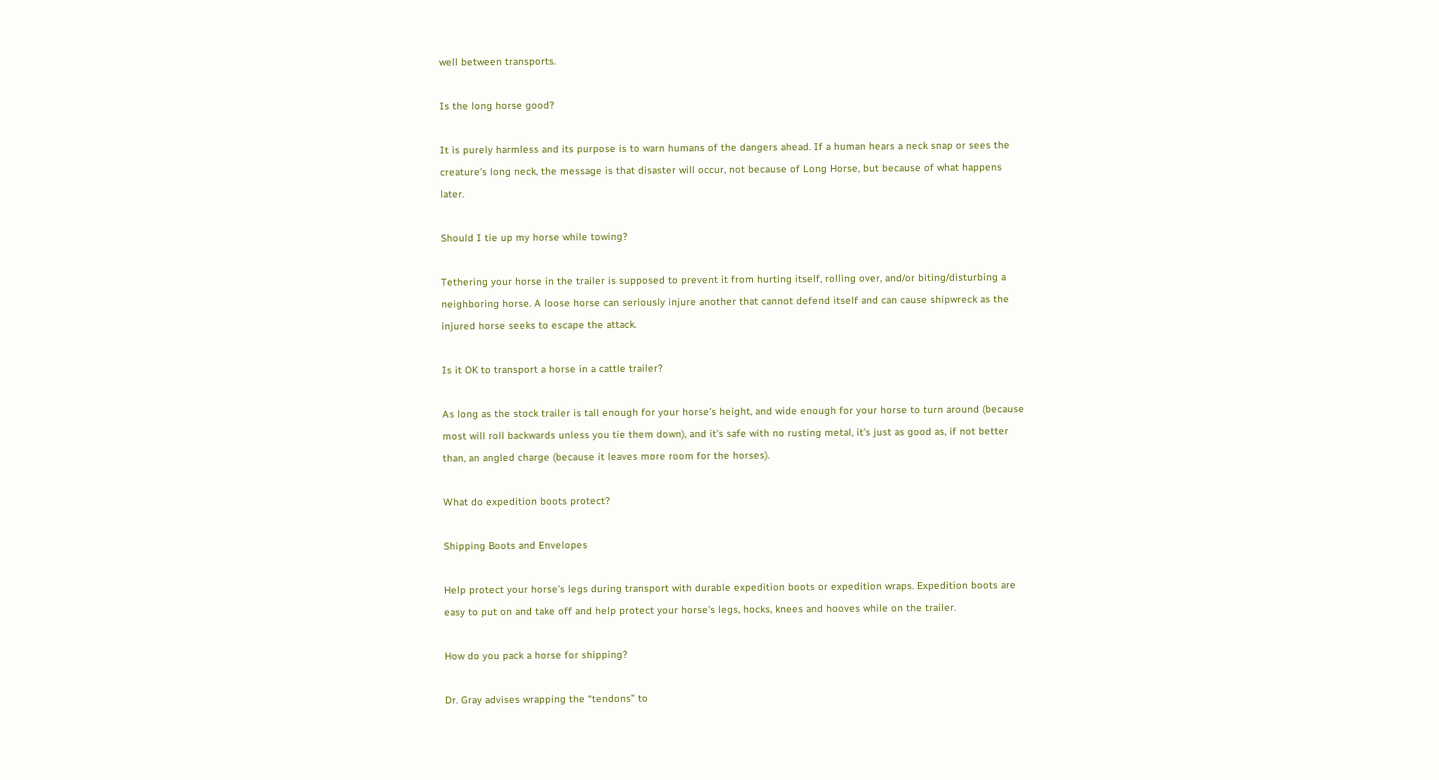well between transports.

Is the long horse good?

It is purely harmless and its purpose is to warn humans of the dangers ahead. If a human hears a neck snap or sees the creature’s long neck, the message is that disaster will occur, not because of Long Horse, but because of what happens later.

Should I tie up my horse while towing?

Tethering your horse in the trailer is supposed to prevent it from hurting itself, rolling over, and/or biting/disturbing a neighboring horse. A loose horse can seriously injure another that cannot defend itself and can cause shipwreck as the injured horse seeks to escape the attack.

Is it OK to transport a horse in a cattle trailer?

As long as the stock trailer is tall enough for your horse’s height, and wide enough for your horse to turn around (because most will roll backwards unless you tie them down), and it’s safe with no rusting metal, it’s just as good as, if not better than, an angled charge (because it leaves more room for the horses).

What do expedition boots protect?

Shipping Boots and Envelopes

Help protect your horse’s legs during transport with durable expedition boots or expedition wraps. Expedition boots are easy to put on and take off and help protect your horse’s legs, hocks, knees and hooves while on the trailer.

How do you pack a horse for shipping?

Dr. Gray advises wrapping the “tendons” to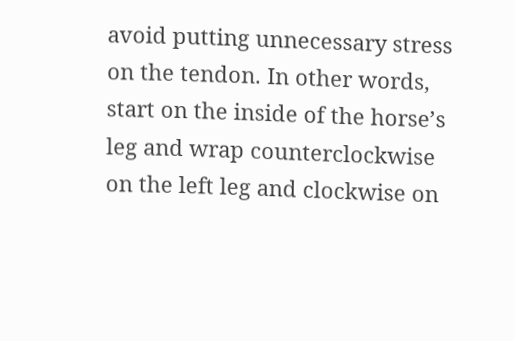avoid putting unnecessary stress on the tendon. In other words, start on the inside of the horse’s leg and wrap counterclockwise on the left leg and clockwise on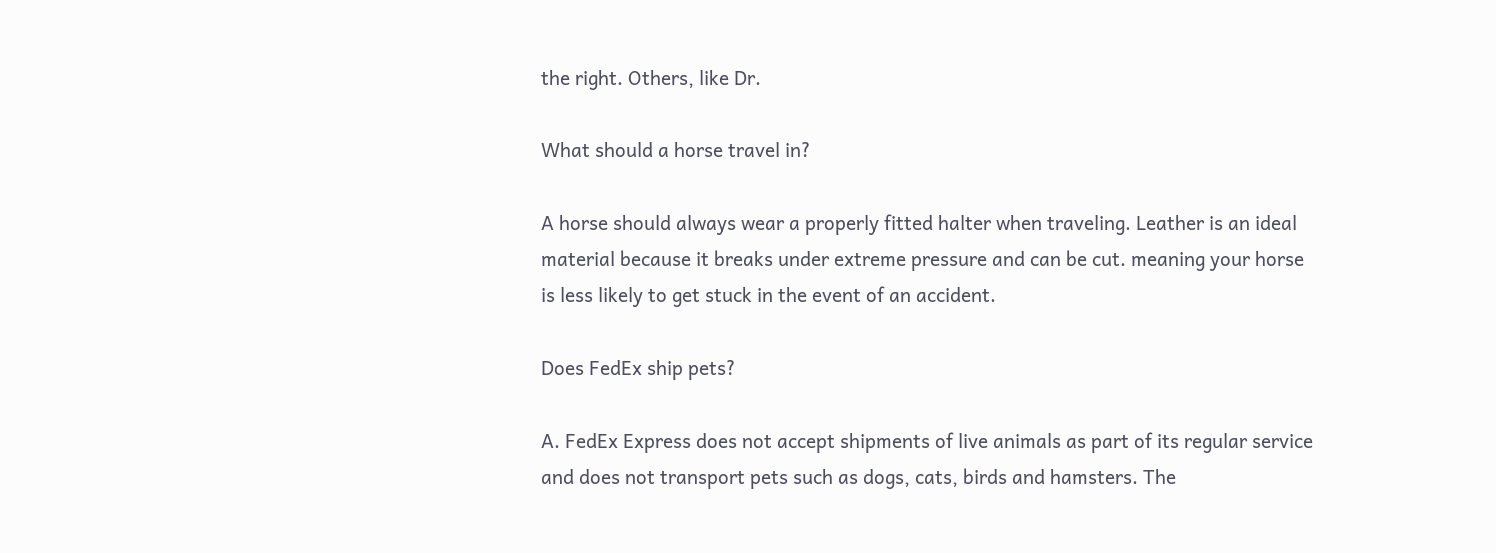the right. Others, like Dr.

What should a horse travel in?

A horse should always wear a properly fitted halter when traveling. Leather is an ideal material because it breaks under extreme pressure and can be cut. meaning your horse is less likely to get stuck in the event of an accident.

Does FedEx ship pets?

A. FedEx Express does not accept shipments of live animals as part of its regular service and does not transport pets such as dogs, cats, birds and hamsters. The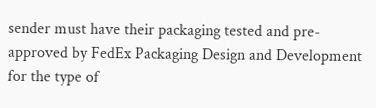sender must have their packaging tested and pre-approved by FedEx Packaging Design and Development for the type of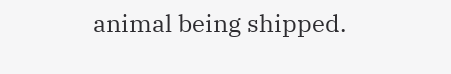animal being shipped.